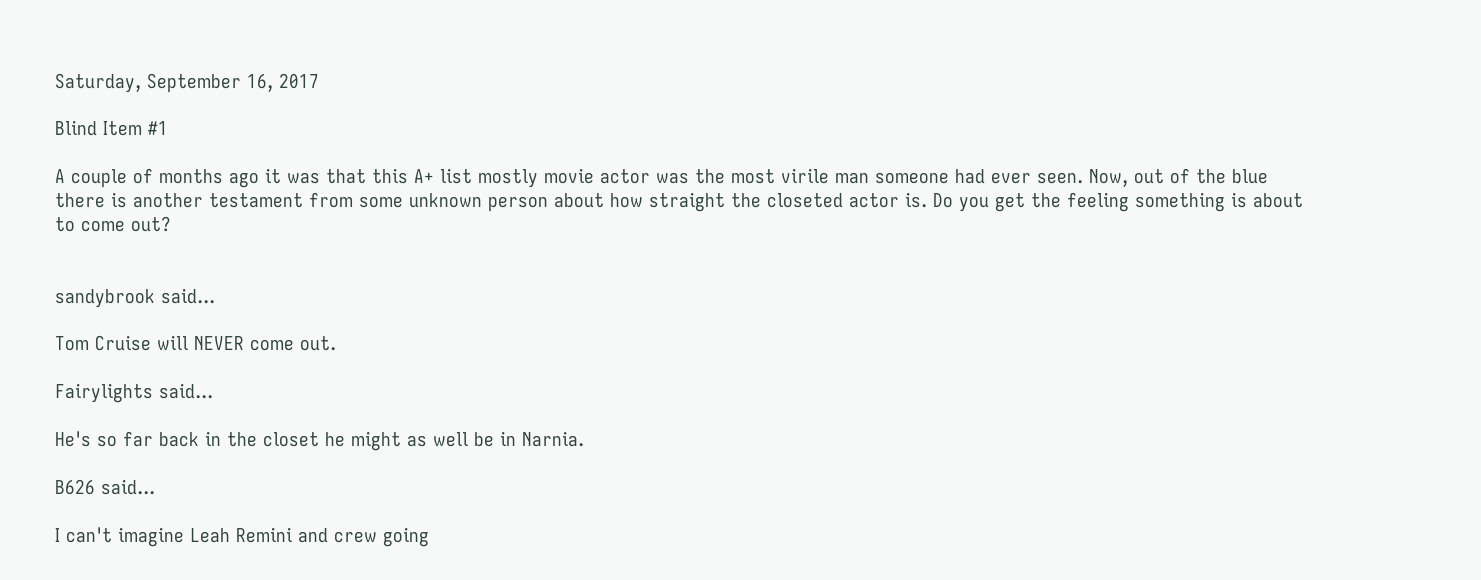Saturday, September 16, 2017

Blind Item #1

A couple of months ago it was that this A+ list mostly movie actor was the most virile man someone had ever seen. Now, out of the blue there is another testament from some unknown person about how straight the closeted actor is. Do you get the feeling something is about to come out?


sandybrook said...

Tom Cruise will NEVER come out.

Fairylights said...

He's so far back in the closet he might as well be in Narnia.

B626 said...

I can't imagine Leah Remini and crew going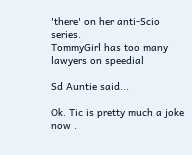'there' on her anti-Scio series.
TommyGirl has too many lawyers on speedial

Sd Auntie said...

Ok. Tic is pretty much a joke now .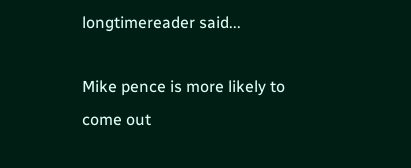longtimereader said...

Mike pence is more likely to come out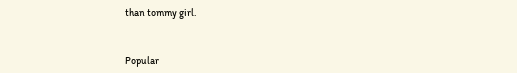than tommy girl.


Popular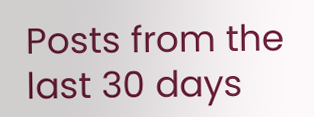Posts from the last 30 days